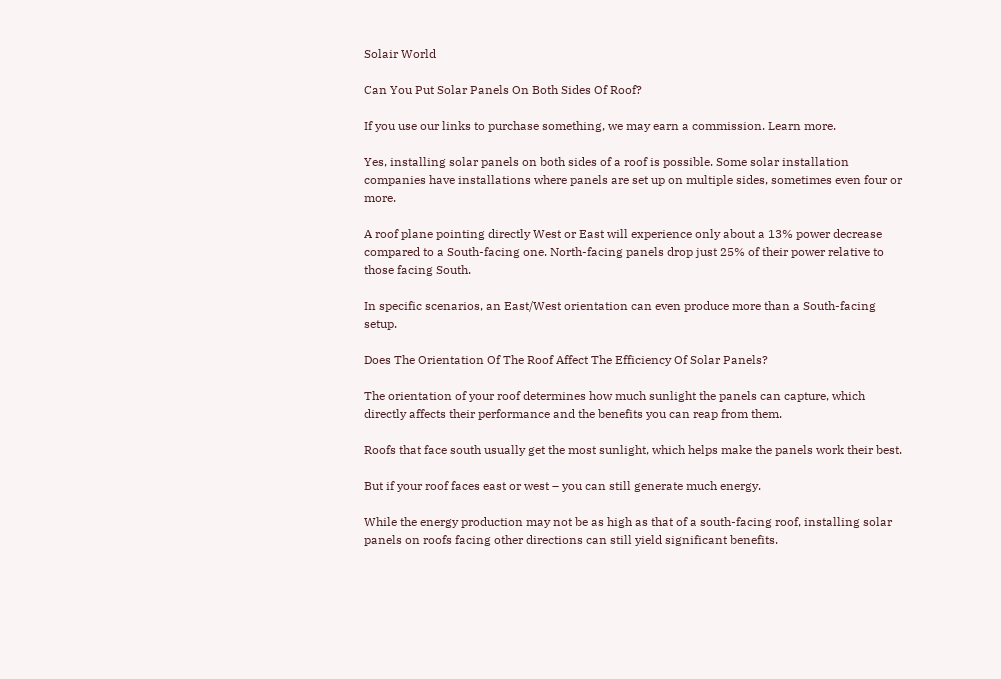Solair World

Can You Put Solar Panels On Both Sides Of Roof?

If you use our links to purchase something, we may earn a commission. Learn more.

Yes, installing solar panels on both sides of a roof is possible. Some solar installation companies have installations where panels are set up on multiple sides, sometimes even four or more.

A roof plane pointing directly West or East will experience only about a 13% power decrease compared to a South-facing one. North-facing panels drop just 25% of their power relative to those facing South.

In specific scenarios, an East/West orientation can even produce more than a South-facing setup.

Does The Orientation Of The Roof Affect The Efficiency Of Solar Panels?

The orientation of your roof determines how much sunlight the panels can capture, which directly affects their performance and the benefits you can reap from them.

Roofs that face south usually get the most sunlight, which helps make the panels work their best.

But if your roof faces east or west – you can still generate much energy.

While the energy production may not be as high as that of a south-facing roof, installing solar panels on roofs facing other directions can still yield significant benefits.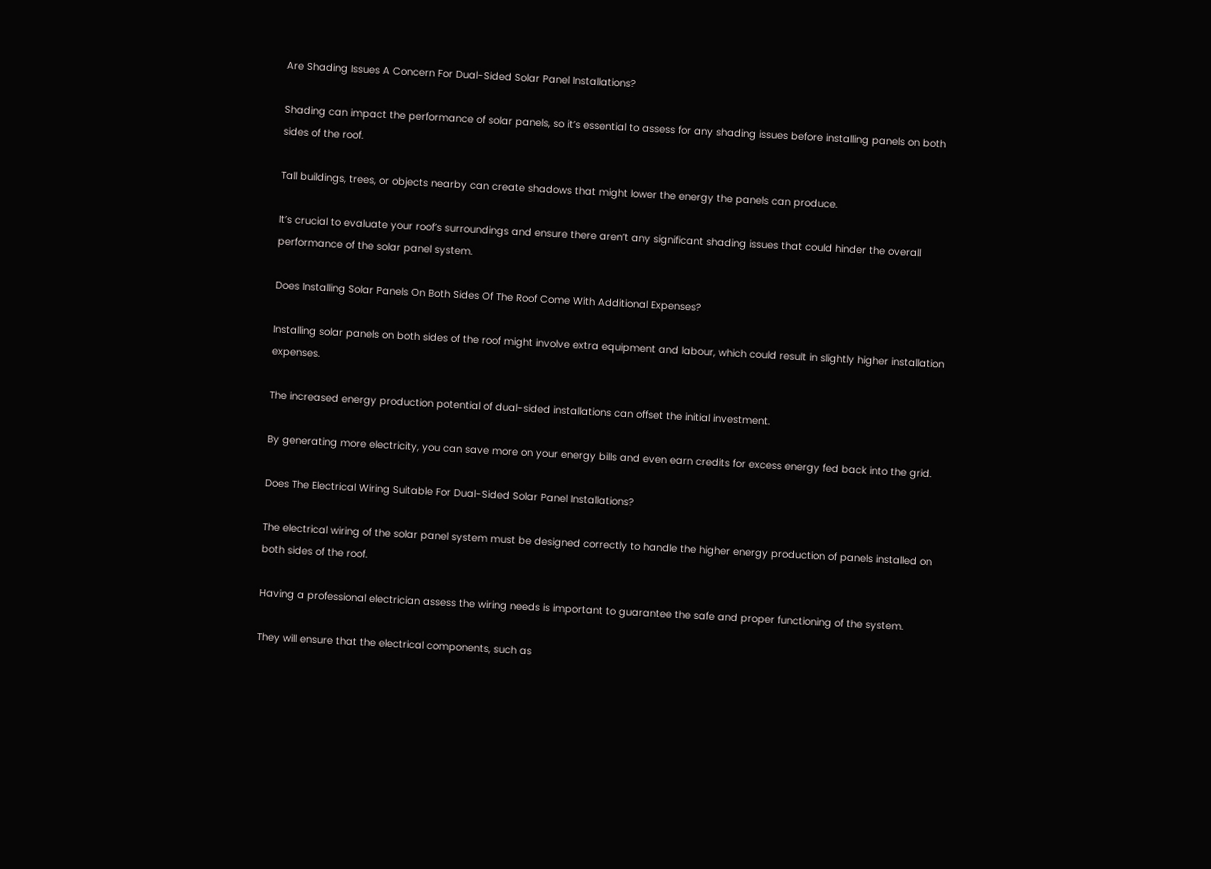Are Shading Issues A Concern For Dual-Sided Solar Panel Installations?

Shading can impact the performance of solar panels, so it’s essential to assess for any shading issues before installing panels on both sides of the roof.

Tall buildings, trees, or objects nearby can create shadows that might lower the energy the panels can produce.

It’s crucial to evaluate your roof’s surroundings and ensure there aren’t any significant shading issues that could hinder the overall performance of the solar panel system.

Does Installing Solar Panels On Both Sides Of The Roof Come With Additional Expenses?

Installing solar panels on both sides of the roof might involve extra equipment and labour, which could result in slightly higher installation expenses.

The increased energy production potential of dual-sided installations can offset the initial investment.

By generating more electricity, you can save more on your energy bills and even earn credits for excess energy fed back into the grid.

Does The Electrical Wiring Suitable For Dual-Sided Solar Panel Installations?

The electrical wiring of the solar panel system must be designed correctly to handle the higher energy production of panels installed on both sides of the roof.

Having a professional electrician assess the wiring needs is important to guarantee the safe and proper functioning of the system.

They will ensure that the electrical components, such as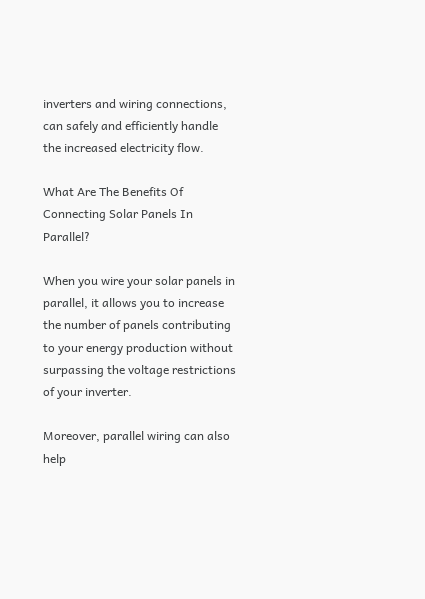inverters and wiring connections, can safely and efficiently handle the increased electricity flow.

What Are The Benefits Of Connecting Solar Panels In Parallel?

When you wire your solar panels in parallel, it allows you to increase the number of panels contributing to your energy production without surpassing the voltage restrictions of your inverter.

Moreover, parallel wiring can also help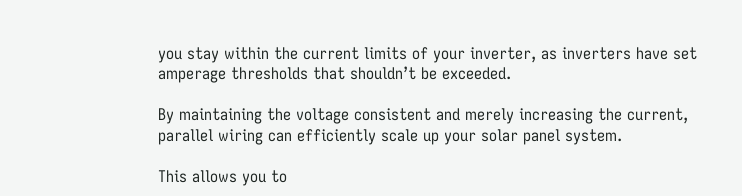you stay within the current limits of your inverter, as inverters have set amperage thresholds that shouldn’t be exceeded.

By maintaining the voltage consistent and merely increasing the current, parallel wiring can efficiently scale up your solar panel system.

This allows you to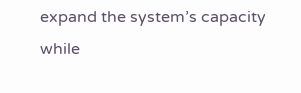expand the system’s capacity while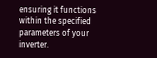ensuring it functions within the specified parameters of your inverter.